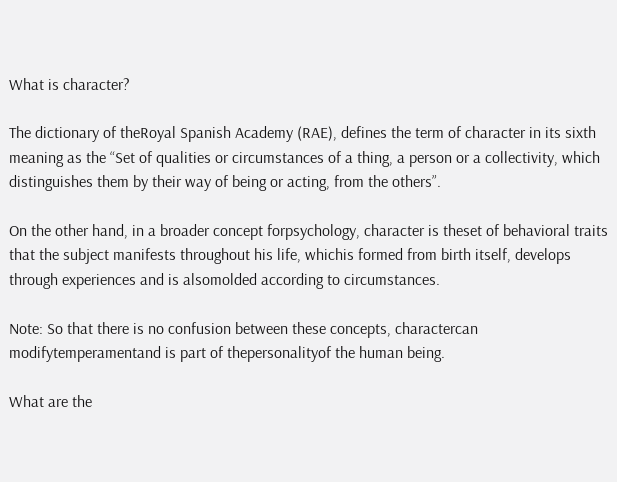What is character?

The dictionary of theRoyal Spanish Academy (RAE), defines the term of character in its sixth meaning as the “Set of qualities or circumstances of a thing, a person or a collectivity, which distinguishes them by their way of being or acting, from the others”.

On the other hand, in a broader concept forpsychology, character is theset of behavioral traits that the subject manifests throughout his life, whichis formed from birth itself, develops through experiences and is alsomolded according to circumstances.

Note: So that there is no confusion between these concepts, charactercan modifytemperamentand is part of thepersonalityof the human being.

What are the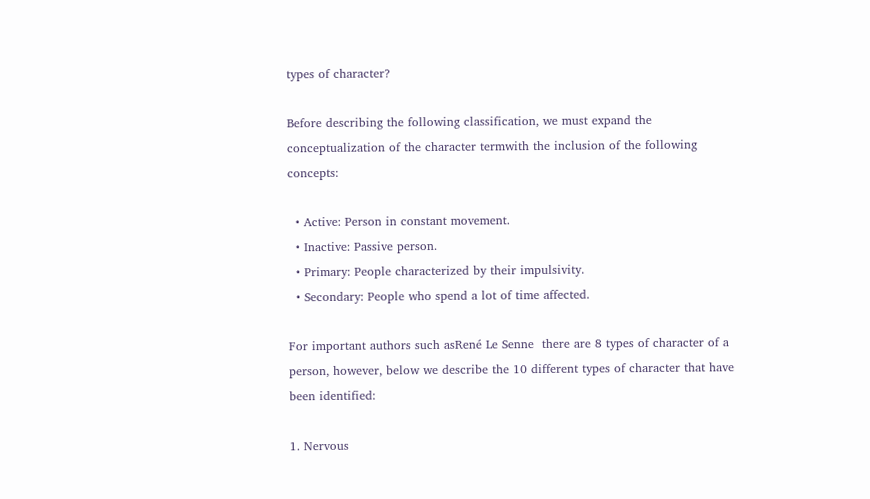types of character?

Before describing the following classification, we must expand the conceptualization of the character termwith the inclusion of the following concepts:

  • Active: Person in constant movement.
  • Inactive: Passive person.
  • Primary: People characterized by their impulsivity.
  • Secondary: People who spend a lot of time affected.

For important authors such asRené Le Senne  there are 8 types of character of a person, however, below we describe the 10 different types of character that have been identified:

1. Nervous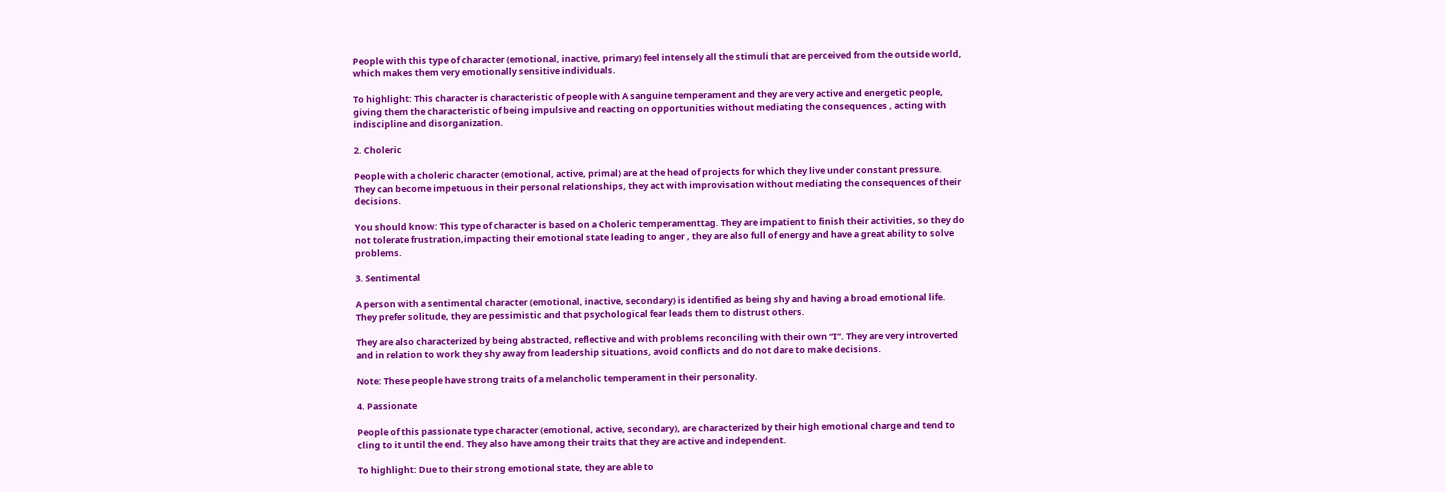People with this type of character (emotional, inactive, primary) feel intensely all the stimuli that are perceived from the outside world, which makes them very emotionally sensitive individuals.

To highlight: This character is characteristic of people with A sanguine temperament and they are very active and energetic people, giving them the characteristic of being impulsive and reacting on opportunities without mediating the consequences , acting with indiscipline and disorganization.

2. Choleric

People with a choleric character (emotional, active, primal) are at the head of projects for which they live under constant pressure. They can become impetuous in their personal relationships, they act with improvisation without mediating the consequences of their decisions.

You should know: This type of character is based on a Choleric temperamenttag. They are impatient to finish their activities, so they do not tolerate frustration,impacting their emotional state leading to anger , they are also full of energy and have a great ability to solve problems.

3. Sentimental

A person with a sentimental character (emotional, inactive, secondary) is identified as being shy and having a broad emotional life. They prefer solitude, they are pessimistic and that psychological fear leads them to distrust others.

They are also characterized by being abstracted, reflective and with problems reconciling with their own “I”. They are very introverted and in relation to work they shy away from leadership situations, avoid conflicts and do not dare to make decisions.

Note: These people have strong traits of a melancholic temperament in their personality.

4. Passionate

People of this passionate type character (emotional, active, secondary), are characterized by their high emotional charge and tend to cling to it until the end. They also have among their traits that they are active and independent.

To highlight: Due to their strong emotional state, they are able to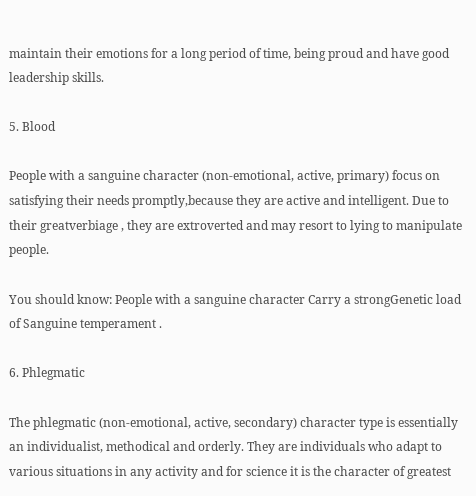maintain their emotions for a long period of time, being proud and have good leadership skills.

5. Blood

People with a sanguine character (non-emotional, active, primary) focus on satisfying their needs promptly,because they are active and intelligent. Due to their greatverbiage , they are extroverted and may resort to lying to manipulate people.

You should know: People with a sanguine character Carry a strongGenetic load of Sanguine temperament .

6. Phlegmatic

The phlegmatic (non-emotional, active, secondary) character type is essentially an individualist, methodical and orderly. They are individuals who adapt to various situations in any activity and for science it is the character of greatest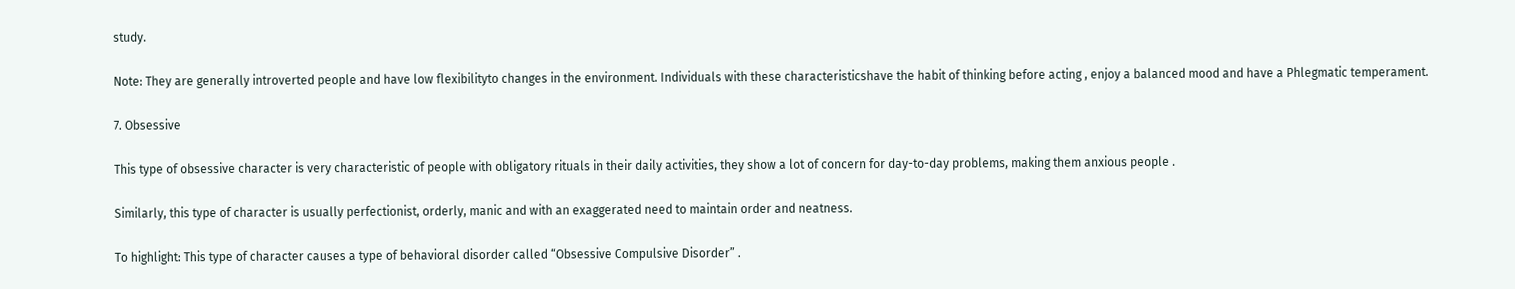study.

Note: They are generally introverted people and have low flexibilityto changes in the environment. Individuals with these characteristicshave the habit of thinking before acting , enjoy a balanced mood and have a Phlegmatic temperament.

7. Obsessive

This type of obsessive character is very characteristic of people with obligatory rituals in their daily activities, they show a lot of concern for day-to-day problems, making them anxious people .

Similarly, this type of character is usually perfectionist, orderly, manic and with an exaggerated need to maintain order and neatness.

To highlight: This type of character causes a type of behavioral disorder called “Obsessive Compulsive Disorder” .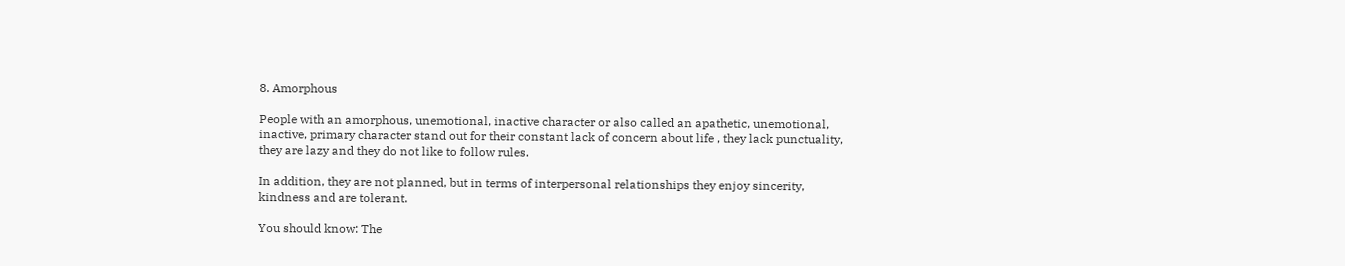8. Amorphous

People with an amorphous, unemotional, inactive character or also called an apathetic, unemotional, inactive, primary character stand out for their constant lack of concern about life , they lack punctuality, they are lazy and they do not like to follow rules.

In addition, they are not planned, but in terms of interpersonal relationships they enjoy sincerity, kindness and are tolerant.

You should know: The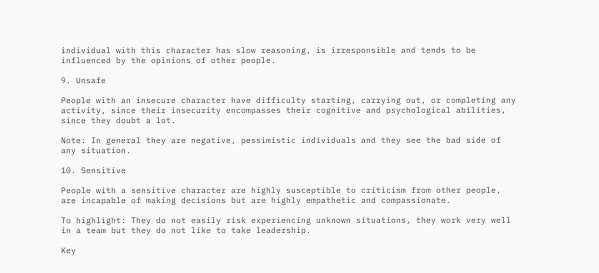individual with this character has slow reasoning, is irresponsible and tends to be influenced by the opinions of other people.

9. Unsafe

People with an insecure character have difficulty starting, carrying out, or completing any activity, since their insecurity encompasses their cognitive and psychological abilities, since they doubt a lot.

Note: In general they are negative, pessimistic individuals and they see the bad side of any situation.

10. Sensitive

People with a sensitive character are highly susceptible to criticism from other people, are incapable of making decisions but are highly empathetic and compassionate.

To highlight: They do not easily risk experiencing unknown situations, they work very well in a team but they do not like to take leadership.

Key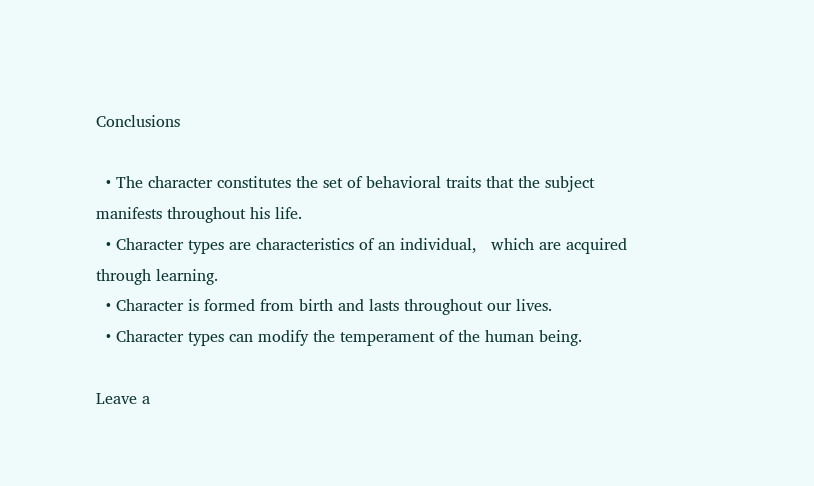Conclusions

  • The character constitutes the set of behavioral traits that the subject manifests throughout his life.
  • Character types are characteristics of an individual,   which are acquired through learning.
  • Character is formed from birth and lasts throughout our lives.
  • Character types can modify the temperament of the human being.

Leave a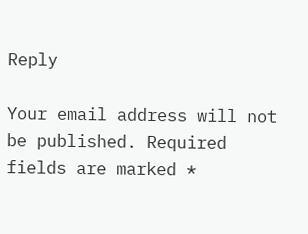Reply

Your email address will not be published. Required fields are marked *